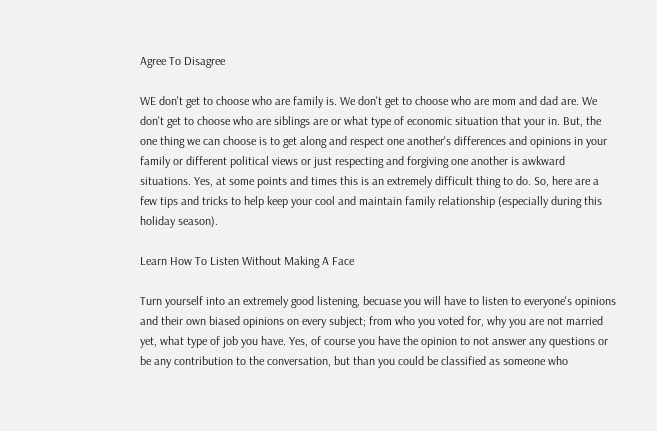Agree To Disagree

WE don't get to choose who are family is. We don't get to choose who are mom and dad are. We don't get to choose who are siblings are or what type of economic situation that your in. But, the one thing we can choose is to get along and respect one another's differences and opinions in your family or different political views or just respecting and forgiving one another is awkward situations. Yes, at some points and times this is an extremely difficult thing to do. So, here are a few tips and tricks to help keep your cool and maintain family relationship (especially during this holiday season).

Learn How To Listen Without Making A Face

Turn yourself into an extremely good listening, becuase you will have to listen to everyone's opinions and their own biased opinions on every subject; from who you voted for, why you are not married yet, what type of job you have. Yes, of course you have the opinion to not answer any questions or be any contribution to the conversation, but than you could be classified as someone who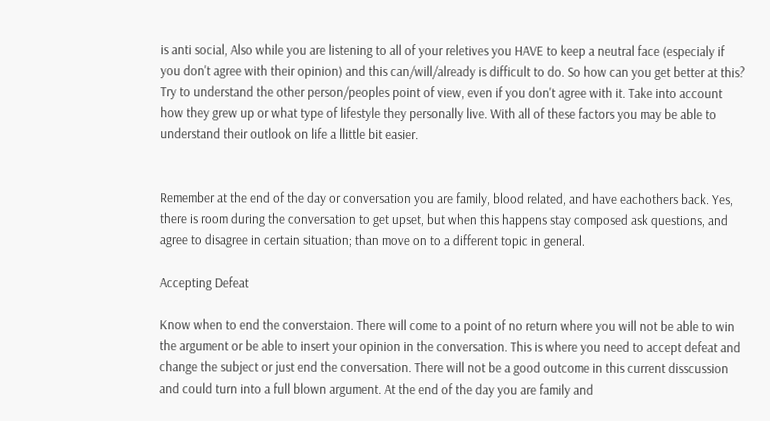is anti social, Also while you are listening to all of your reletives you HAVE to keep a neutral face (especialy if you don't agree with their opinion) and this can/will/already is difficult to do. So how can you get better at this? Try to understand the other person/peoples point of view, even if you don't agree with it. Take into account how they grew up or what type of lifestyle they personally live. With all of these factors you may be able to understand their outlook on life a llittle bit easier.


Remember at the end of the day or conversation you are family, blood related, and have eachothers back. Yes, there is room during the conversation to get upset, but when this happens stay composed ask questions, and agree to disagree in certain situation; than move on to a different topic in general.

Accepting Defeat

Know when to end the converstaion. There will come to a point of no return where you will not be able to win the argument or be able to insert your opinion in the conversation. This is where you need to accept defeat and change the subject or just end the conversation. There will not be a good outcome in this current disscussion and could turn into a full blown argument. At the end of the day you are family and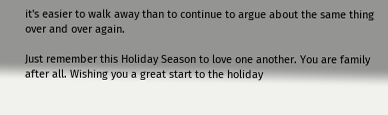it's easier to walk away than to continue to argue about the same thing over and over again.

Just remember this Holiday Season to love one another. You are family after all. Wishing you a great start to the holiday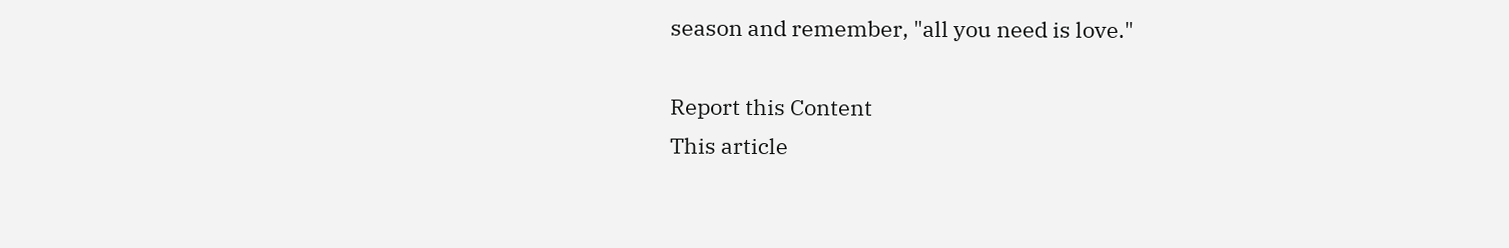season and remember, "all you need is love."

Report this Content
This article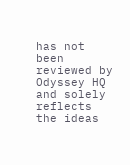has not been reviewed by Odyssey HQ and solely reflects the ideas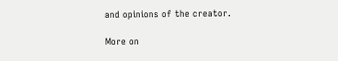and opinions of the creator.

More on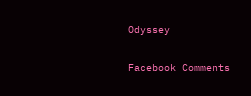Odyssey

Facebook Comments